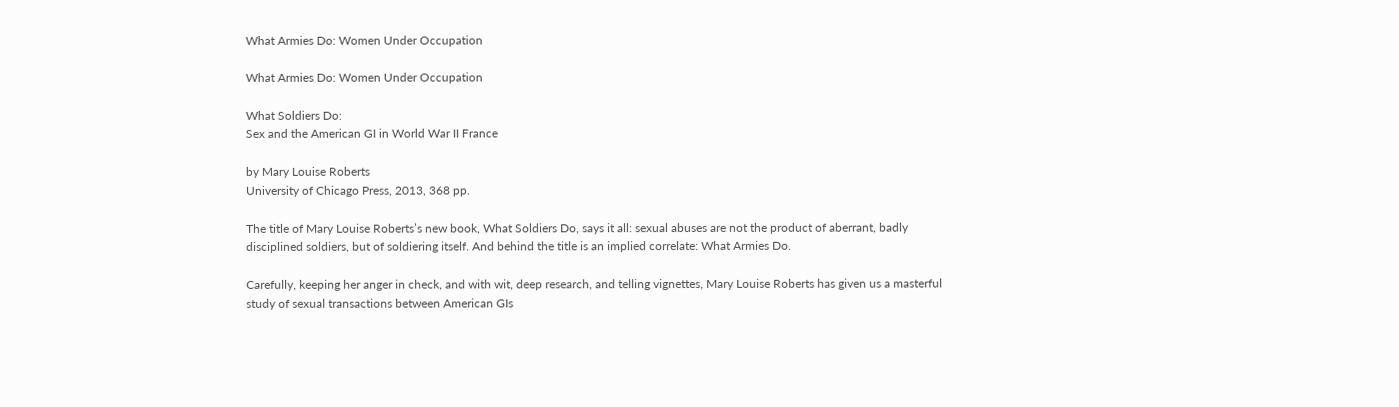What Armies Do: Women Under Occupation

What Armies Do: Women Under Occupation

What Soldiers Do:
Sex and the American GI in World War II France

by Mary Louise Roberts
University of Chicago Press, 2013, 368 pp.

The title of Mary Louise Roberts’s new book, What Soldiers Do, says it all: sexual abuses are not the product of aberrant, badly disciplined soldiers, but of soldiering itself. And behind the title is an implied correlate: What Armies Do.

Carefully, keeping her anger in check, and with wit, deep research, and telling vignettes, Mary Louise Roberts has given us a masterful study of sexual transactions between American GIs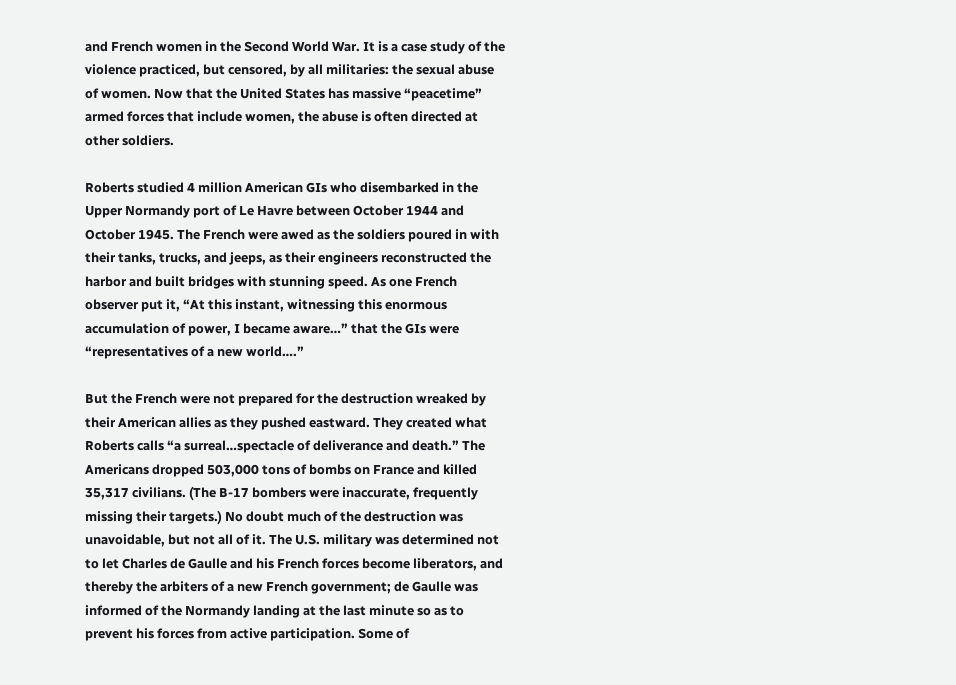and French women in the Second World War. It is a case study of the violence practiced, but censored, by all militaries: the sexual abuse of women. Now that the United States has massive “peacetime” armed forces that include women, the abuse is often directed at other soldiers.

Roberts studied 4 million American GIs who disembarked in the Upper Normandy port of Le Havre between October 1944 and October 1945. The French were awed as the soldiers poured in with their tanks, trucks, and jeeps, as their engineers reconstructed the harbor and built bridges with stunning speed. As one French observer put it, “At this instant, witnessing this enormous accumulation of power, I became aware…” that the GIs were “representatives of a new world….”

But the French were not prepared for the destruction wreaked by their American allies as they pushed eastward. They created what Roberts calls “a surreal…spectacle of deliverance and death.” The Americans dropped 503,000 tons of bombs on France and killed 35,317 civilians. (The B-17 bombers were inaccurate, frequently missing their targets.) No doubt much of the destruction was unavoidable, but not all of it. The U.S. military was determined not to let Charles de Gaulle and his French forces become liberators, and thereby the arbiters of a new French government; de Gaulle was informed of the Normandy landing at the last minute so as to prevent his forces from active participation. Some of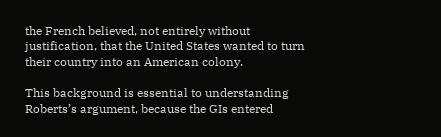the French believed, not entirely without justification, that the United States wanted to turn their country into an American colony.

This background is essential to understanding Roberts’s argument, because the GIs entered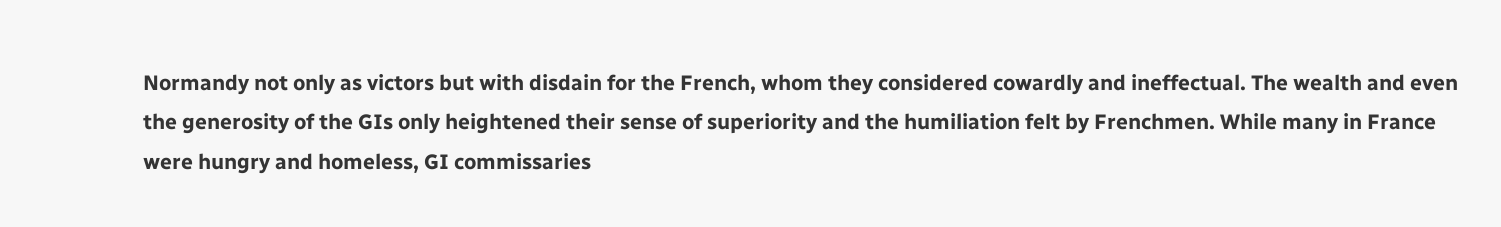Normandy not only as victors but with disdain for the French, whom they considered cowardly and ineffectual. The wealth and even the generosity of the GIs only heightened their sense of superiority and the humiliation felt by Frenchmen. While many in France were hungry and homeless, GI commissaries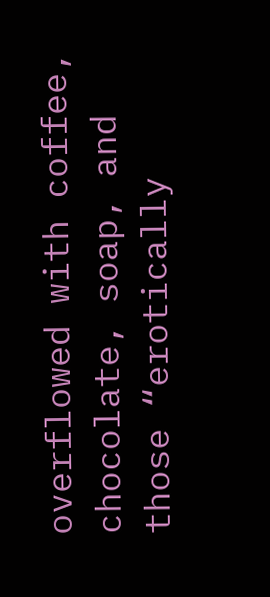overflowed with coffee, chocolate, soap, and those “erotically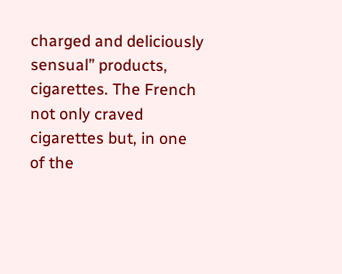charged and deliciously sensual” products, cigarettes. The French not only craved cigarettes but, in one of the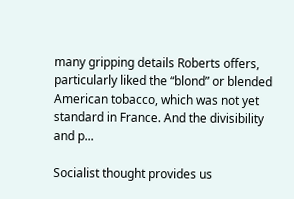many gripping details Roberts offers, particularly liked the “blond” or blended American tobacco, which was not yet standard in France. And the divisibility and p...

Socialist thought provides us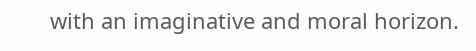with an imaginative and moral horizon.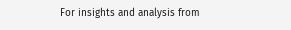For insights and analysis from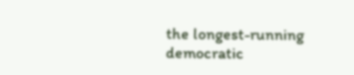the longest-running democratic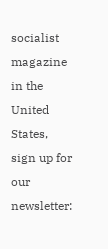socialist magazine in the United States, sign up for our newsletter: